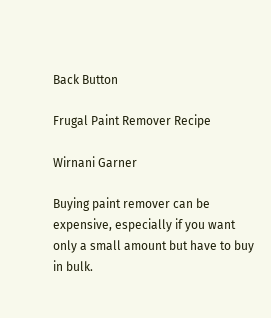Back Button

Frugal Paint Remover Recipe

Wirnani Garner

Buying paint remover can be expensive, especially if you want only a small amount but have to buy in bulk.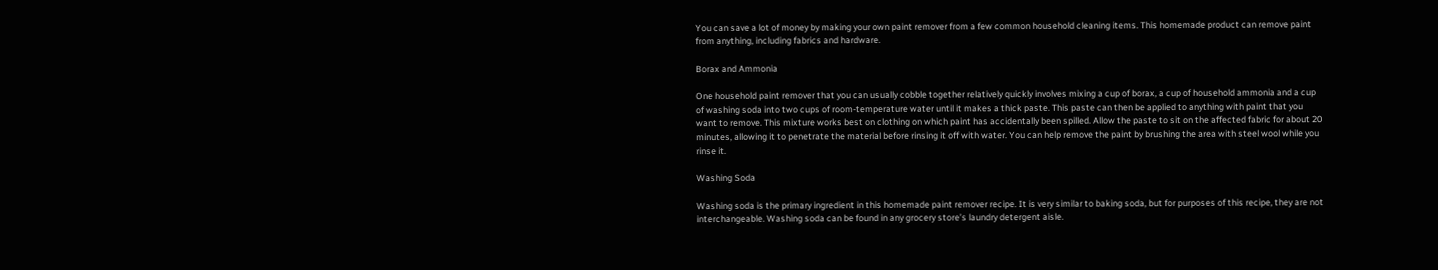You can save a lot of money by making your own paint remover from a few common household cleaning items. This homemade product can remove paint from anything, including fabrics and hardware.

Borax and Ammonia

One household paint remover that you can usually cobble together relatively quickly involves mixing a cup of borax, a cup of household ammonia and a cup of washing soda into two cups of room-temperature water until it makes a thick paste. This paste can then be applied to anything with paint that you want to remove. This mixture works best on clothing on which paint has accidentally been spilled. Allow the paste to sit on the affected fabric for about 20 minutes, allowing it to penetrate the material before rinsing it off with water. You can help remove the paint by brushing the area with steel wool while you rinse it.

Washing Soda

Washing soda is the primary ingredient in this homemade paint remover recipe. It is very similar to baking soda, but for purposes of this recipe, they are not interchangeable. Washing soda can be found in any grocery store’s laundry detergent aisle.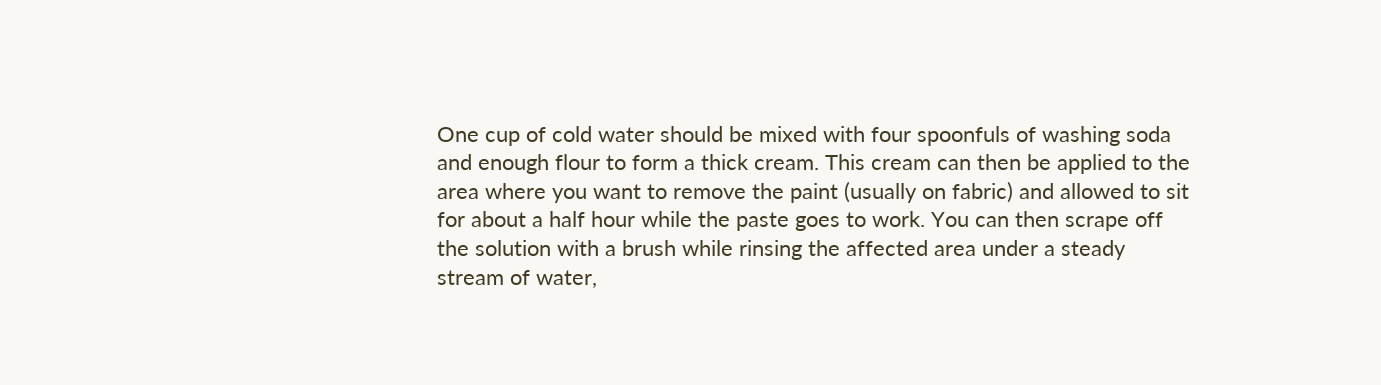One cup of cold water should be mixed with four spoonfuls of washing soda and enough flour to form a thick cream. This cream can then be applied to the area where you want to remove the paint (usually on fabric) and allowed to sit for about a half hour while the paste goes to work. You can then scrape off the solution with a brush while rinsing the affected area under a steady stream of water,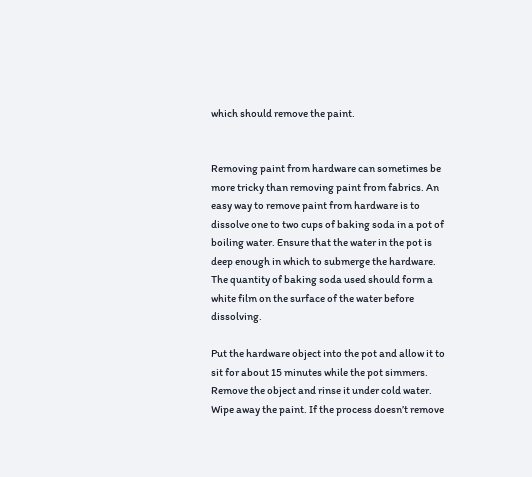which should remove the paint.


Removing paint from hardware can sometimes be more tricky than removing paint from fabrics. An easy way to remove paint from hardware is to dissolve one to two cups of baking soda in a pot of boiling water. Ensure that the water in the pot is deep enough in which to submerge the hardware. The quantity of baking soda used should form a white film on the surface of the water before dissolving.

Put the hardware object into the pot and allow it to sit for about 15 minutes while the pot simmers. Remove the object and rinse it under cold water. Wipe away the paint. If the process doesn’t remove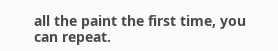all the paint the first time, you can repeat.